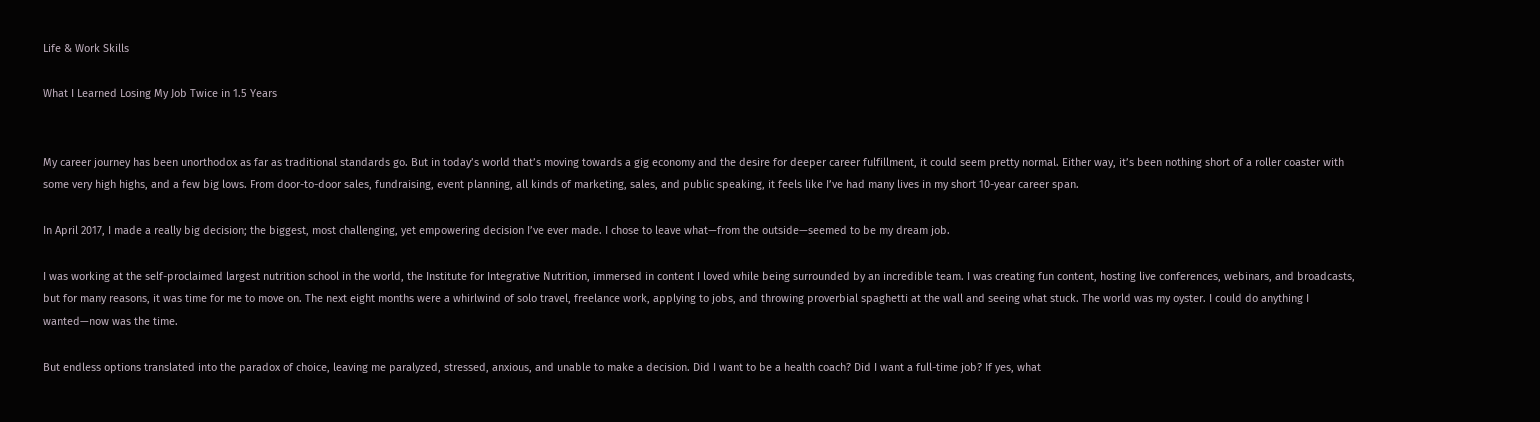Life & Work Skills

What I Learned Losing My Job Twice in 1.5 Years


My career journey has been unorthodox as far as traditional standards go. But in today’s world that’s moving towards a gig economy and the desire for deeper career fulfillment, it could seem pretty normal. Either way, it’s been nothing short of a roller coaster with some very high highs, and a few big lows. From door-to-door sales, fundraising, event planning, all kinds of marketing, sales, and public speaking, it feels like I’ve had many lives in my short 10-year career span.

In April 2017, I made a really big decision; the biggest, most challenging, yet empowering decision I’ve ever made. I chose to leave what—from the outside—seemed to be my dream job.

I was working at the self-proclaimed largest nutrition school in the world, the Institute for Integrative Nutrition, immersed in content I loved while being surrounded by an incredible team. I was creating fun content, hosting live conferences, webinars, and broadcasts, but for many reasons, it was time for me to move on. The next eight months were a whirlwind of solo travel, freelance work, applying to jobs, and throwing proverbial spaghetti at the wall and seeing what stuck. The world was my oyster. I could do anything I wanted—now was the time.

But endless options translated into the paradox of choice, leaving me paralyzed, stressed, anxious, and unable to make a decision. Did I want to be a health coach? Did I want a full-time job? If yes, what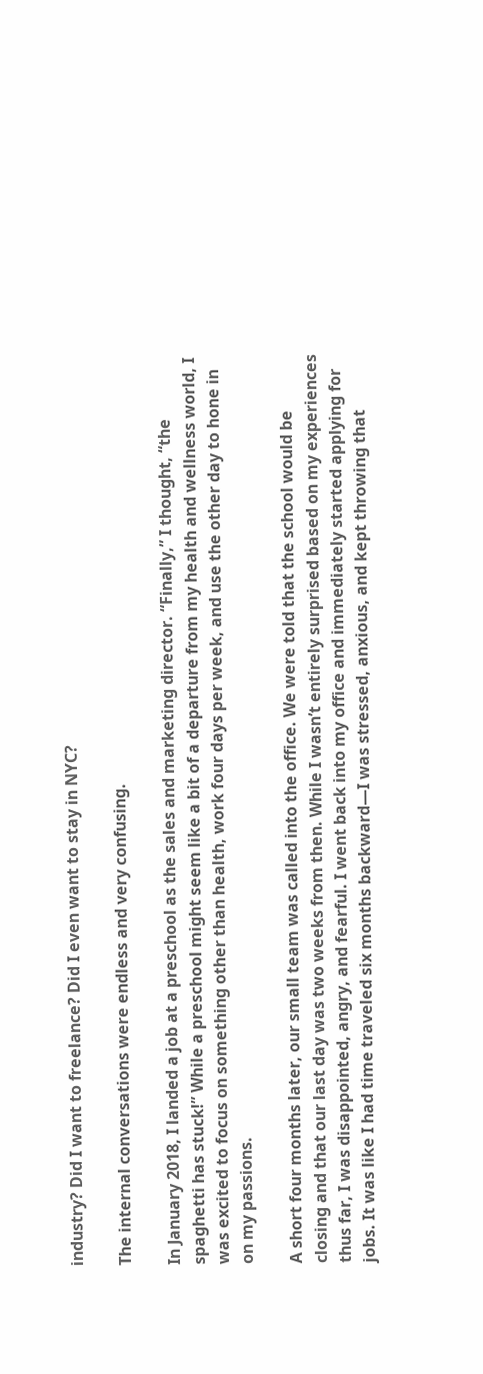industry? Did I want to freelance? Did I even want to stay in NYC?

The internal conversations were endless and very confusing.

In January 2018, I landed a job at a preschool as the sales and marketing director. “Finally,” I thought, “the spaghetti has stuck!” While a preschool might seem like a bit of a departure from my health and wellness world, I was excited to focus on something other than health, work four days per week, and use the other day to hone in on my passions.

A short four months later, our small team was called into the office. We were told that the school would be closing and that our last day was two weeks from then. While I wasn’t entirely surprised based on my experiences thus far, I was disappointed, angry, and fearful. I went back into my office and immediately started applying for jobs. It was like I had time traveled six months backward—I was stressed, anxious, and kept throwing that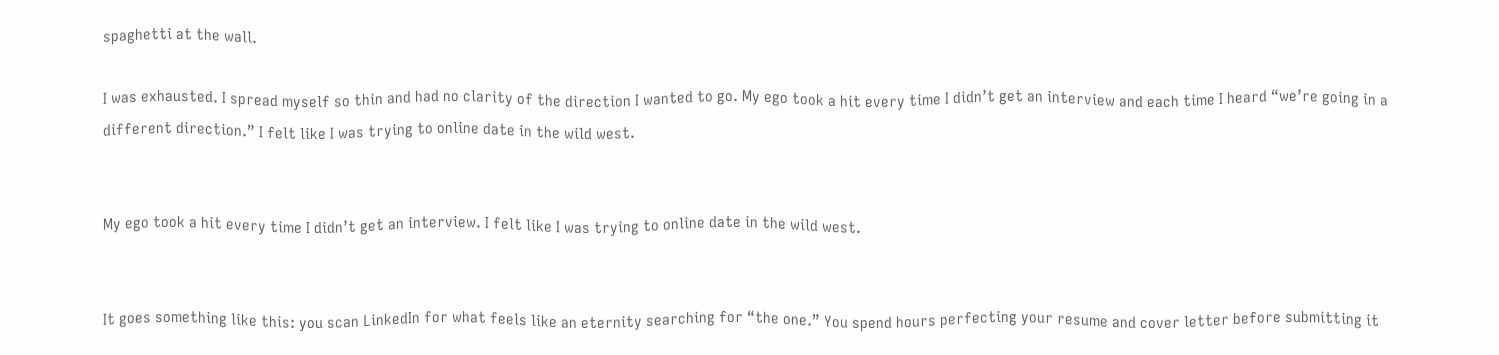spaghetti at the wall.

I was exhausted. I spread myself so thin and had no clarity of the direction I wanted to go. My ego took a hit every time I didn’t get an interview and each time I heard “we’re going in a different direction.” I felt like I was trying to online date in the wild west.


My ego took a hit every time I didn’t get an interview. I felt like I was trying to online date in the wild west.


It goes something like this: you scan LinkedIn for what feels like an eternity searching for “the one.” You spend hours perfecting your resume and cover letter before submitting it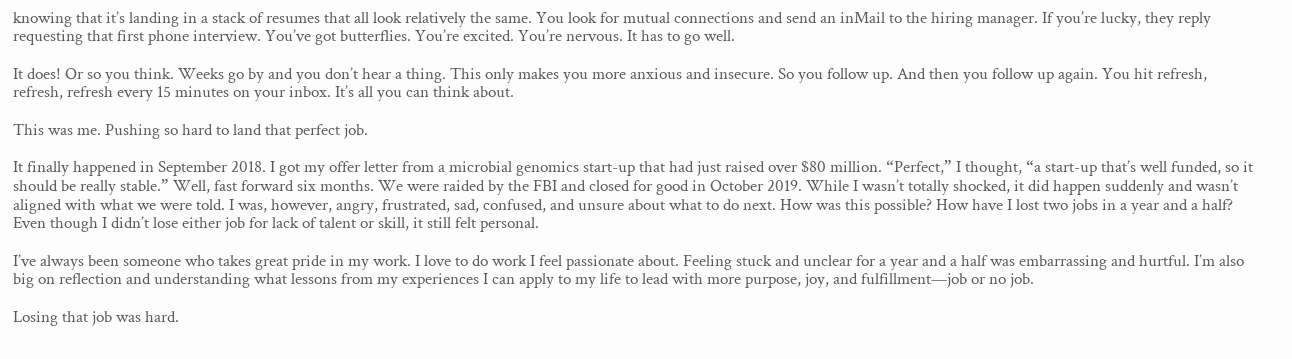knowing that it’s landing in a stack of resumes that all look relatively the same. You look for mutual connections and send an inMail to the hiring manager. If you’re lucky, they reply requesting that first phone interview. You’ve got butterflies. You’re excited. You’re nervous. It has to go well.

It does! Or so you think. Weeks go by and you don’t hear a thing. This only makes you more anxious and insecure. So you follow up. And then you follow up again. You hit refresh, refresh, refresh every 15 minutes on your inbox. It’s all you can think about.

This was me. Pushing so hard to land that perfect job.

It finally happened in September 2018. I got my offer letter from a microbial genomics start-up that had just raised over $80 million. “Perfect,” I thought, “a start-up that’s well funded, so it should be really stable.” Well, fast forward six months. We were raided by the FBI and closed for good in October 2019. While I wasn’t totally shocked, it did happen suddenly and wasn’t aligned with what we were told. I was, however, angry, frustrated, sad, confused, and unsure about what to do next. How was this possible? How have I lost two jobs in a year and a half? Even though I didn’t lose either job for lack of talent or skill, it still felt personal.

I’ve always been someone who takes great pride in my work. I love to do work I feel passionate about. Feeling stuck and unclear for a year and a half was embarrassing and hurtful. I’m also big on reflection and understanding what lessons from my experiences I can apply to my life to lead with more purpose, joy, and fulfillment—job or no job.

Losing that job was hard.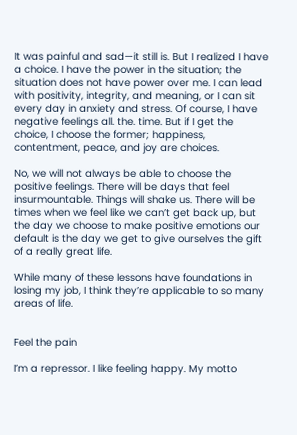It was painful and sad—it still is. But I realized I have a choice. I have the power in the situation; the situation does not have power over me. I can lead with positivity, integrity, and meaning, or I can sit every day in anxiety and stress. Of course, I have negative feelings all. the. time. But if I get the choice, I choose the former; happiness, contentment, peace, and joy are choices.

No, we will not always be able to choose the positive feelings. There will be days that feel insurmountable. Things will shake us. There will be times when we feel like we can’t get back up, but the day we choose to make positive emotions our default is the day we get to give ourselves the gift of a really great life.

While many of these lessons have foundations in losing my job, I think they’re applicable to so many areas of life.


Feel the pain

I’m a repressor. I like feeling happy. My motto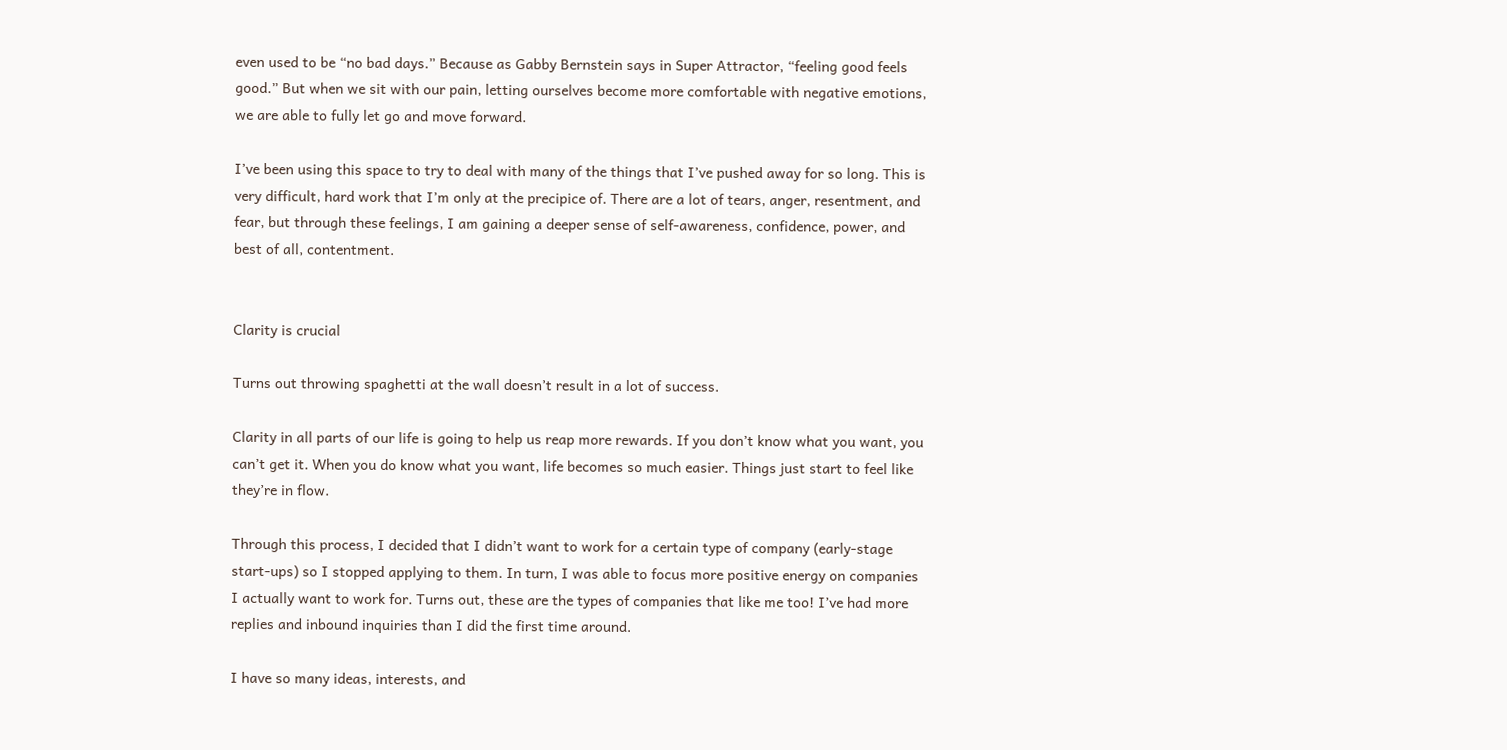even used to be “no bad days.” Because as Gabby Bernstein says in Super Attractor, “feeling good feels good.” But when we sit with our pain, letting ourselves become more comfortable with negative emotions, we are able to fully let go and move forward.

I’ve been using this space to try to deal with many of the things that I’ve pushed away for so long. This is very difficult, hard work that I’m only at the precipice of. There are a lot of tears, anger, resentment, and fear, but through these feelings, I am gaining a deeper sense of self-awareness, confidence, power, and best of all, contentment.


Clarity is crucial

Turns out throwing spaghetti at the wall doesn’t result in a lot of success.

Clarity in all parts of our life is going to help us reap more rewards. If you don’t know what you want, you can’t get it. When you do know what you want, life becomes so much easier. Things just start to feel like they’re in flow.

Through this process, I decided that I didn’t want to work for a certain type of company (early-stage start-ups) so I stopped applying to them. In turn, I was able to focus more positive energy on companies I actually want to work for. Turns out, these are the types of companies that like me too! I’ve had more replies and inbound inquiries than I did the first time around.

I have so many ideas, interests, and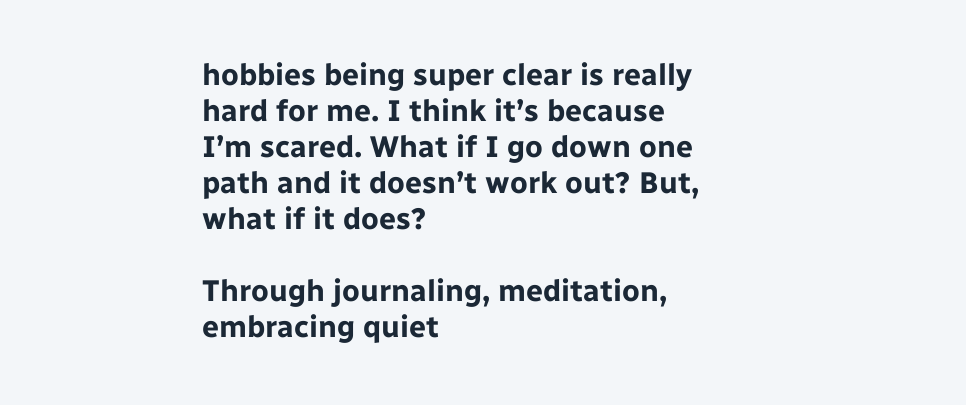hobbies being super clear is really hard for me. I think it’s because I’m scared. What if I go down one path and it doesn’t work out? But, what if it does?

Through journaling, meditation, embracing quiet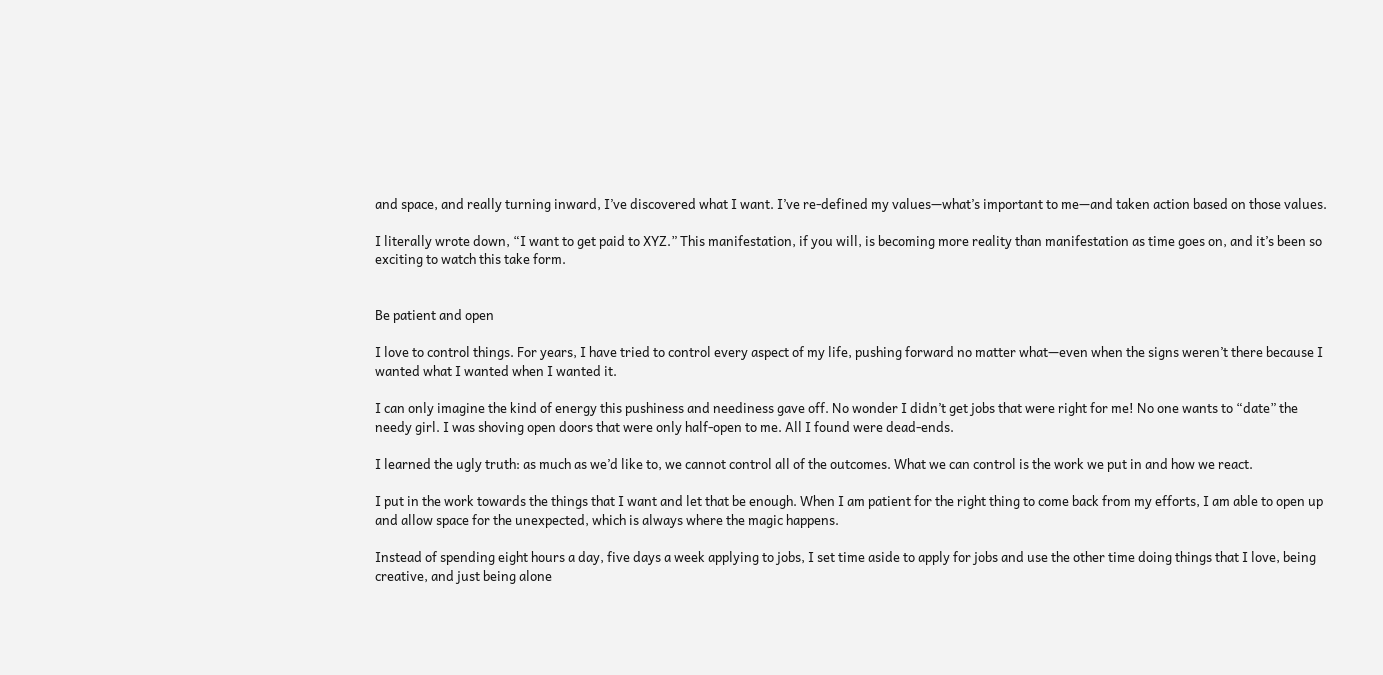and space, and really turning inward, I’ve discovered what I want. I’ve re-defined my values—what’s important to me—and taken action based on those values.

I literally wrote down, “I want to get paid to XYZ.” This manifestation, if you will, is becoming more reality than manifestation as time goes on, and it’s been so exciting to watch this take form.


Be patient and open

I love to control things. For years, I have tried to control every aspect of my life, pushing forward no matter what—even when the signs weren’t there because I wanted what I wanted when I wanted it.

I can only imagine the kind of energy this pushiness and neediness gave off. No wonder I didn’t get jobs that were right for me! No one wants to “date” the needy girl. I was shoving open doors that were only half-open to me. All I found were dead-ends.

I learned the ugly truth: as much as we’d like to, we cannot control all of the outcomes. What we can control is the work we put in and how we react.

I put in the work towards the things that I want and let that be enough. When I am patient for the right thing to come back from my efforts, I am able to open up and allow space for the unexpected, which is always where the magic happens.

Instead of spending eight hours a day, five days a week applying to jobs, I set time aside to apply for jobs and use the other time doing things that I love, being creative, and just being alone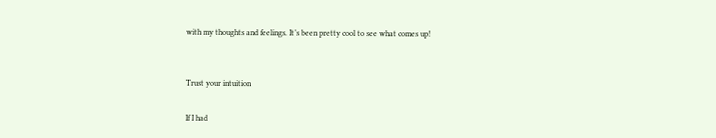with my thoughts and feelings. It’s been pretty cool to see what comes up!


Trust your intuition

If I had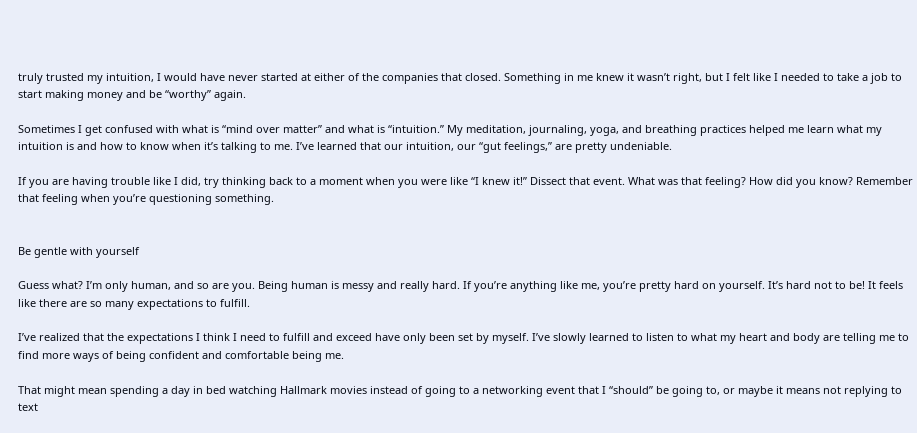truly trusted my intuition, I would have never started at either of the companies that closed. Something in me knew it wasn’t right, but I felt like I needed to take a job to start making money and be “worthy” again.

Sometimes I get confused with what is “mind over matter” and what is “intuition.” My meditation, journaling, yoga, and breathing practices helped me learn what my intuition is and how to know when it’s talking to me. I’ve learned that our intuition, our “gut feelings,” are pretty undeniable.

If you are having trouble like I did, try thinking back to a moment when you were like “I knew it!” Dissect that event. What was that feeling? How did you know? Remember that feeling when you’re questioning something.


Be gentle with yourself

Guess what? I’m only human, and so are you. Being human is messy and really hard. If you’re anything like me, you’re pretty hard on yourself. It’s hard not to be! It feels like there are so many expectations to fulfill.

I’ve realized that the expectations I think I need to fulfill and exceed have only been set by myself. I’ve slowly learned to listen to what my heart and body are telling me to find more ways of being confident and comfortable being me.

That might mean spending a day in bed watching Hallmark movies instead of going to a networking event that I “should” be going to, or maybe it means not replying to text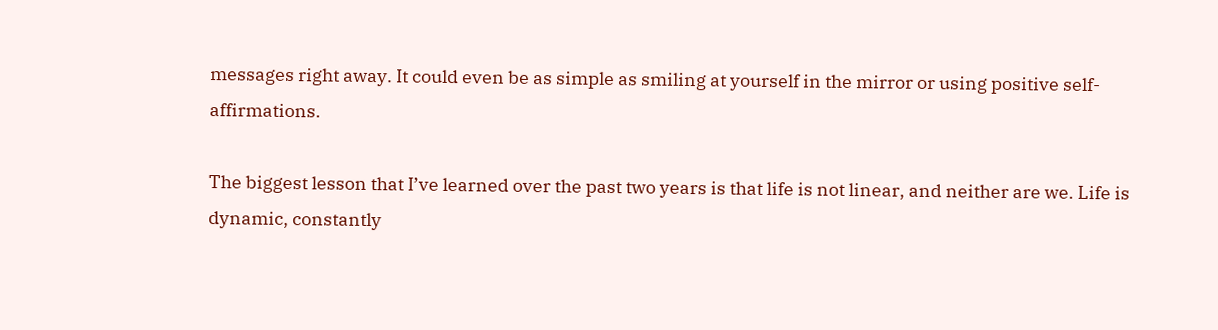messages right away. It could even be as simple as smiling at yourself in the mirror or using positive self-affirmations.

The biggest lesson that I’ve learned over the past two years is that life is not linear, and neither are we. Life is dynamic, constantly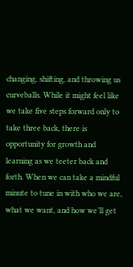changing, shifting, and throwing us curveballs. While it might feel like we take five steps forward only to take three back, there is opportunity for growth and learning as we teeter back and forth. When we can take a mindful minute to tune in with who we are, what we want, and how we’ll get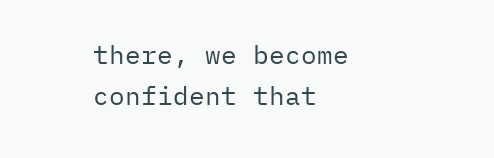there, we become confident that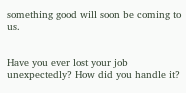something good will soon be coming to us.


Have you ever lost your job unexpectedly? How did you handle it?